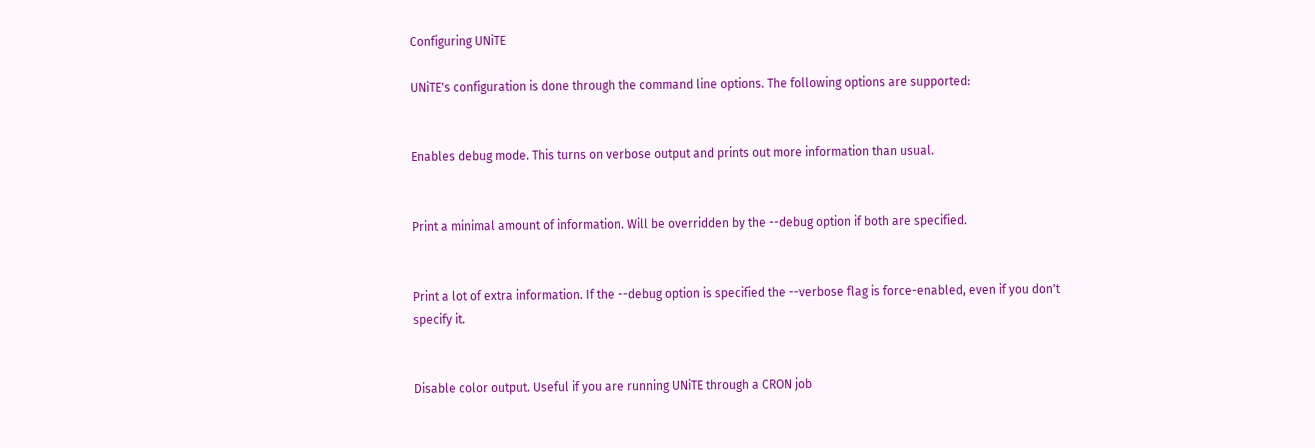Configuring UNiTE

UNiTE's configuration is done through the command line options. The following options are supported:


Enables debug mode. This turns on verbose output and prints out more information than usual.


Print a minimal amount of information. Will be overridden by the --debug option if both are specified.


Print a lot of extra information. If the --debug option is specified the --verbose flag is force-enabled, even if you don't specify it.


Disable color output. Useful if you are running UNiTE through a CRON job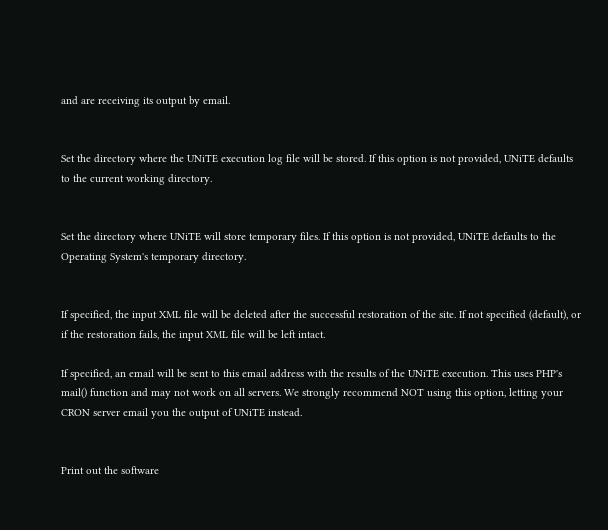and are receiving its output by email.


Set the directory where the UNiTE execution log file will be stored. If this option is not provided, UNiTE defaults to the current working directory.


Set the directory where UNiTE will store temporary files. If this option is not provided, UNiTE defaults to the Operating System's temporary directory.


If specified, the input XML file will be deleted after the successful restoration of the site. If not specified (default), or if the restoration fails, the input XML file will be left intact.

If specified, an email will be sent to this email address with the results of the UNiTE execution. This uses PHP's mail() function and may not work on all servers. We strongly recommend NOT using this option, letting your CRON server email you the output of UNiTE instead.


Print out the software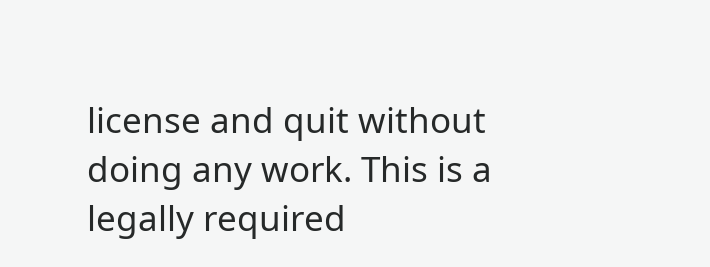license and quit without doing any work. This is a legally required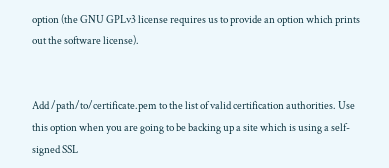option (the GNU GPLv3 license requires us to provide an option which prints out the software license).


Add /path/to/certificate.pem to the list of valid certification authorities. Use this option when you are going to be backing up a site which is using a self-signed SSL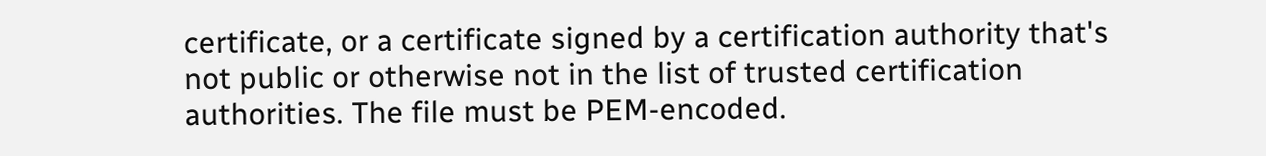certificate, or a certificate signed by a certification authority that's not public or otherwise not in the list of trusted certification authorities. The file must be PEM-encoded.